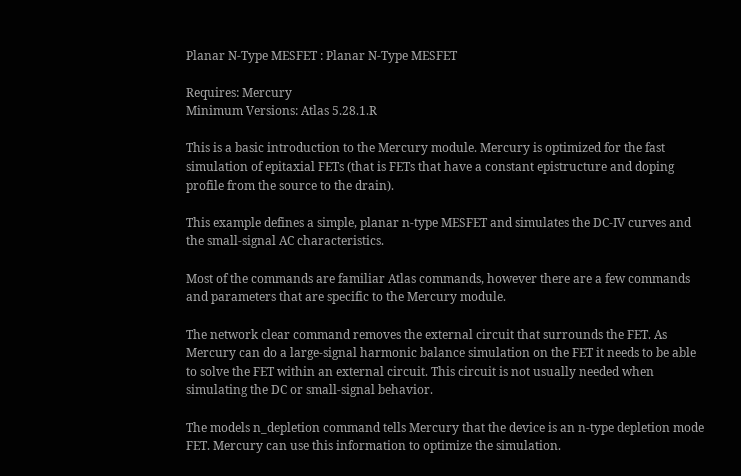Planar N-Type MESFET : Planar N-Type MESFET

Requires: Mercury
Minimum Versions: Atlas 5.28.1.R

This is a basic introduction to the Mercury module. Mercury is optimized for the fast simulation of epitaxial FETs (that is FETs that have a constant epistructure and doping profile from the source to the drain).

This example defines a simple, planar n-type MESFET and simulates the DC-IV curves and the small-signal AC characteristics.

Most of the commands are familiar Atlas commands, however there are a few commands and parameters that are specific to the Mercury module.

The network clear command removes the external circuit that surrounds the FET. As Mercury can do a large-signal harmonic balance simulation on the FET it needs to be able to solve the FET within an external circuit. This circuit is not usually needed when simulating the DC or small-signal behavior.

The models n_depletion command tells Mercury that the device is an n-type depletion mode FET. Mercury can use this information to optimize the simulation.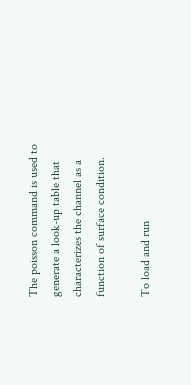The poisson command is used to generate a look-up table that characterizes the channel as a function of surface condition.

To load and run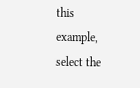this example, select the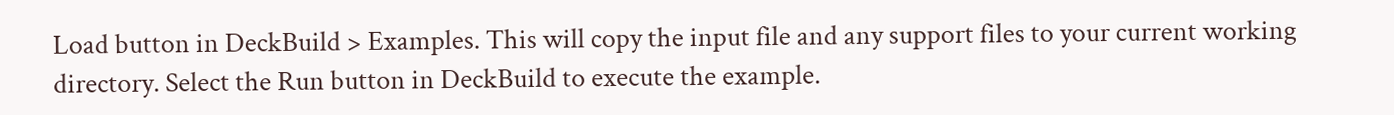Load button in DeckBuild > Examples. This will copy the input file and any support files to your current working directory. Select the Run button in DeckBuild to execute the example.